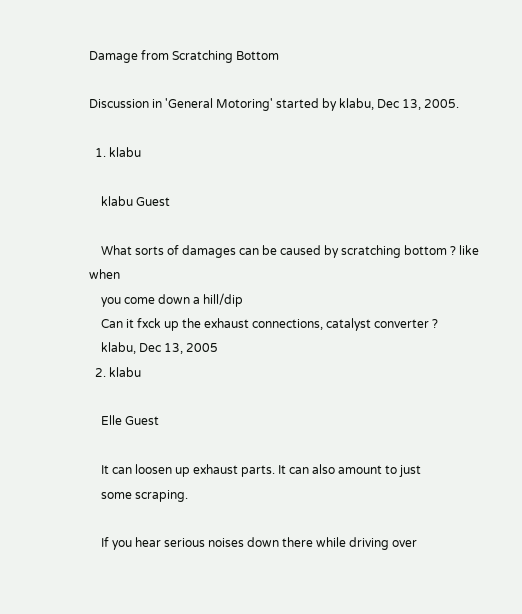Damage from Scratching Bottom

Discussion in 'General Motoring' started by klabu, Dec 13, 2005.

  1. klabu

    klabu Guest

    What sorts of damages can be caused by scratching bottom ? like when
    you come down a hill/dip
    Can it fxck up the exhaust connections, catalyst converter ?
    klabu, Dec 13, 2005
  2. klabu

    Elle Guest

    It can loosen up exhaust parts. It can also amount to just
    some scraping.

    If you hear serious noises down there while driving over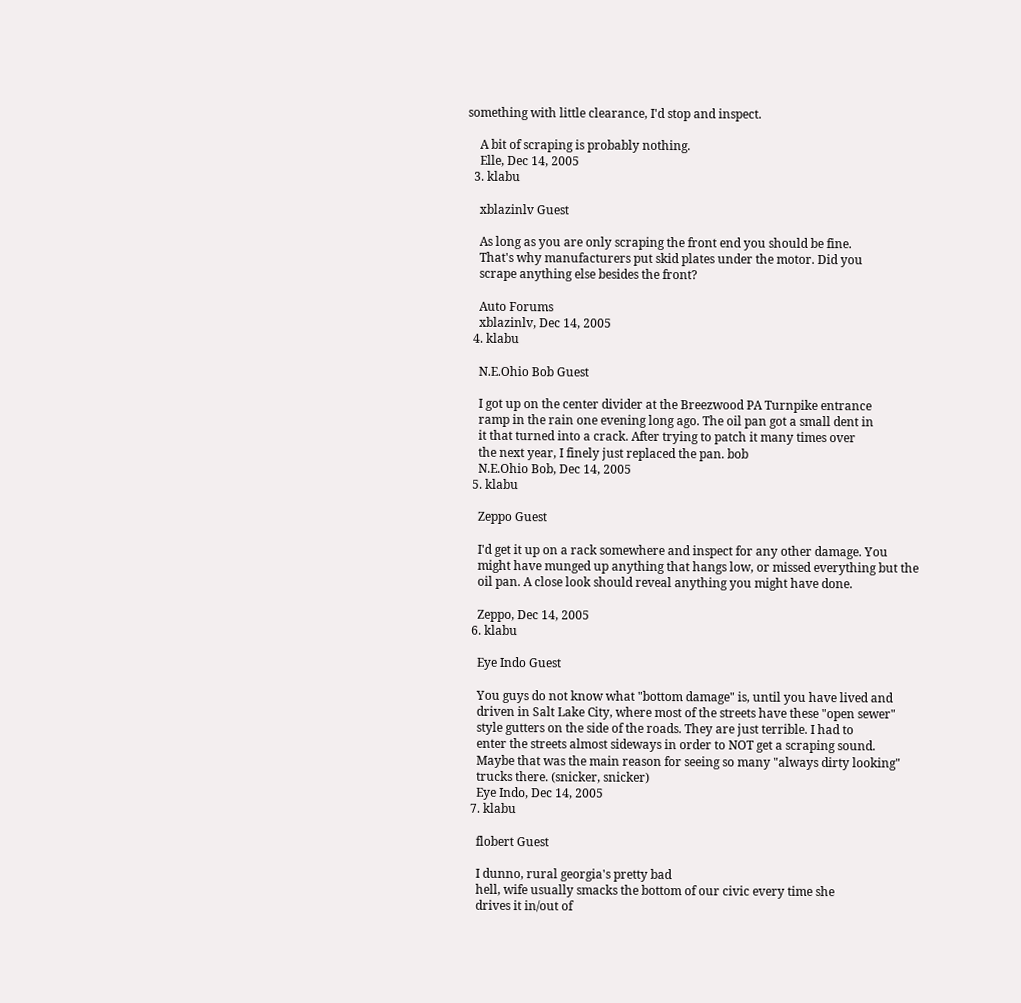something with little clearance, I'd stop and inspect.

    A bit of scraping is probably nothing.
    Elle, Dec 14, 2005
  3. klabu

    xblazinlv Guest

    As long as you are only scraping the front end you should be fine.
    That's why manufacturers put skid plates under the motor. Did you
    scrape anything else besides the front?

    Auto Forums
    xblazinlv, Dec 14, 2005
  4. klabu

    N.E.Ohio Bob Guest

    I got up on the center divider at the Breezwood PA Turnpike entrance
    ramp in the rain one evening long ago. The oil pan got a small dent in
    it that turned into a crack. After trying to patch it many times over
    the next year, I finely just replaced the pan. bob
    N.E.Ohio Bob, Dec 14, 2005
  5. klabu

    Zeppo Guest

    I'd get it up on a rack somewhere and inspect for any other damage. You
    might have munged up anything that hangs low, or missed everything but the
    oil pan. A close look should reveal anything you might have done.

    Zeppo, Dec 14, 2005
  6. klabu

    Eye Indo Guest

    You guys do not know what "bottom damage" is, until you have lived and
    driven in Salt Lake City, where most of the streets have these "open sewer"
    style gutters on the side of the roads. They are just terrible. I had to
    enter the streets almost sideways in order to NOT get a scraping sound.
    Maybe that was the main reason for seeing so many "always dirty looking"
    trucks there. (snicker, snicker)
    Eye Indo, Dec 14, 2005
  7. klabu

    flobert Guest

    I dunno, rural georgia's pretty bad
    hell, wife usually smacks the bottom of our civic every time she
    drives it in/out of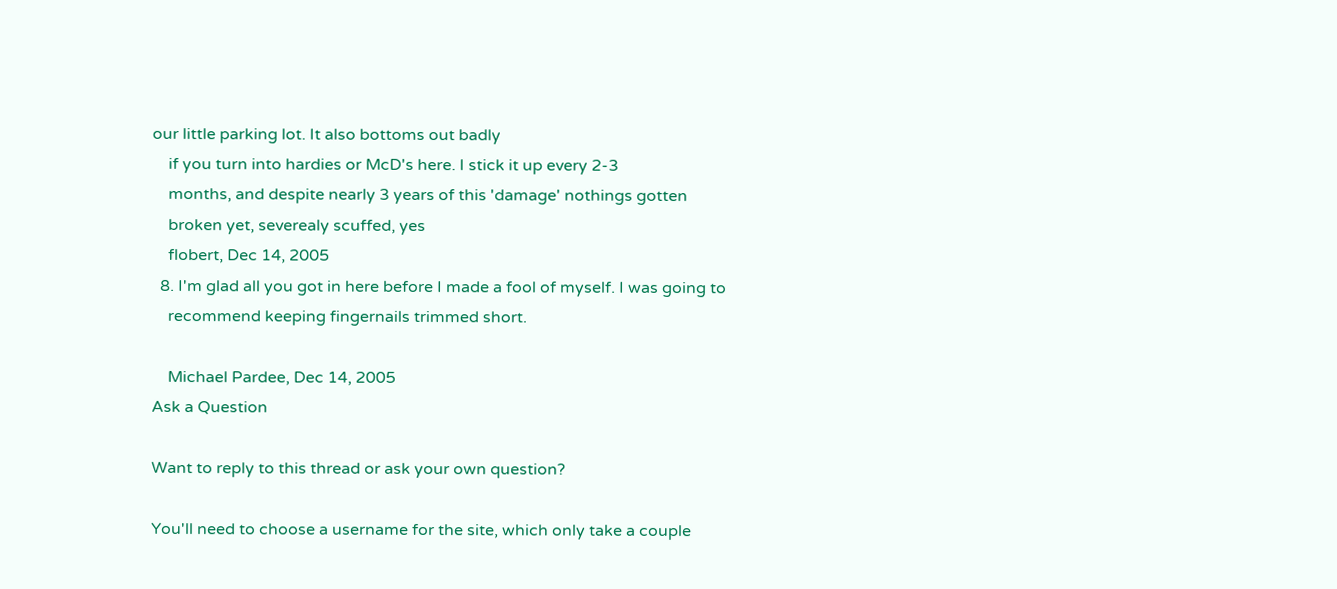our little parking lot. It also bottoms out badly
    if you turn into hardies or McD's here. I stick it up every 2-3
    months, and despite nearly 3 years of this 'damage' nothings gotten
    broken yet, severealy scuffed, yes
    flobert, Dec 14, 2005
  8. I'm glad all you got in here before I made a fool of myself. I was going to
    recommend keeping fingernails trimmed short.

    Michael Pardee, Dec 14, 2005
Ask a Question

Want to reply to this thread or ask your own question?

You'll need to choose a username for the site, which only take a couple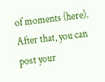of moments (here). After that, you can post your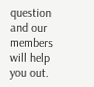question and our members will help you out.